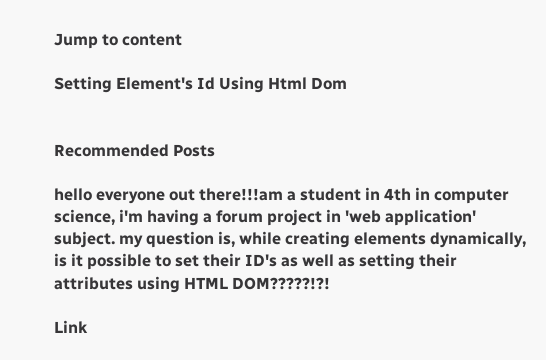Jump to content

Setting Element's Id Using Html Dom


Recommended Posts

hello everyone out there!!!am a student in 4th in computer science, i'm having a forum project in 'web application' subject. my question is, while creating elements dynamically, is it possible to set their ID's as well as setting their attributes using HTML DOM?????!?!

Link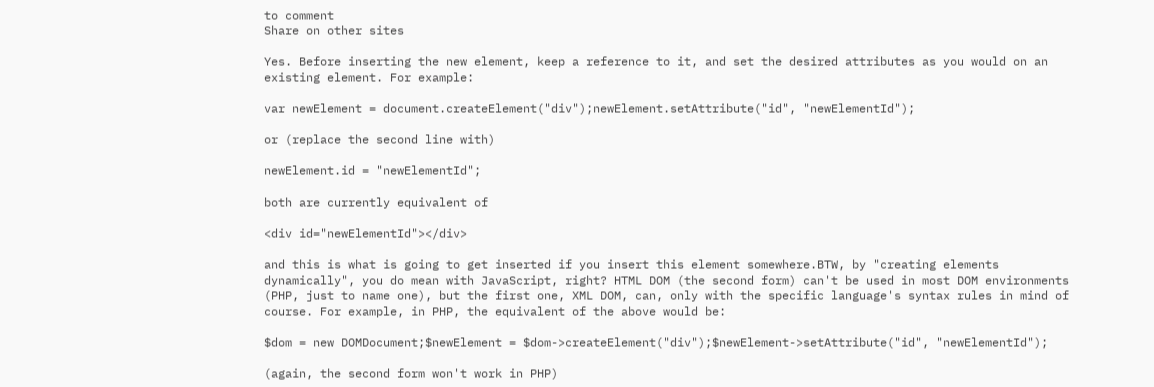to comment
Share on other sites

Yes. Before inserting the new element, keep a reference to it, and set the desired attributes as you would on an existing element. For example:

var newElement = document.createElement("div");newElement.setAttribute("id", "newElementId");

or (replace the second line with)

newElement.id = "newElementId";

both are currently equivalent of

<div id="newElementId"></div>

and this is what is going to get inserted if you insert this element somewhere.BTW, by "creating elements dynamically", you do mean with JavaScript, right? HTML DOM (the second form) can't be used in most DOM environments (PHP, just to name one), but the first one, XML DOM, can, only with the specific language's syntax rules in mind of course. For example, in PHP, the equivalent of the above would be:

$dom = new DOMDocument;$newElement = $dom->createElement("div");$newElement->setAttribute("id", "newElementId");

(again, the second form won't work in PHP)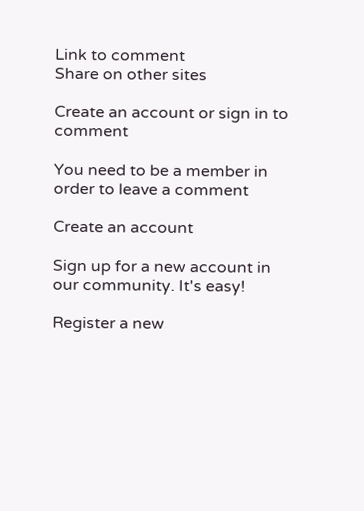Link to comment
Share on other sites

Create an account or sign in to comment

You need to be a member in order to leave a comment

Create an account

Sign up for a new account in our community. It's easy!

Register a new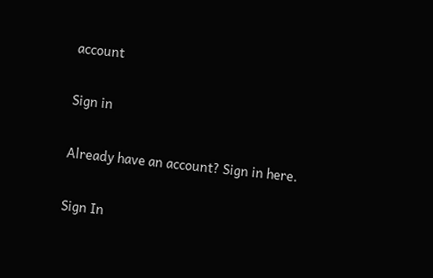account

Sign in

Already have an account? Sign in here.

Sign In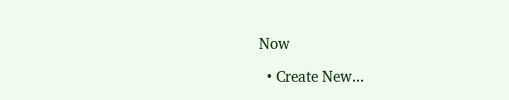Now

  • Create New...